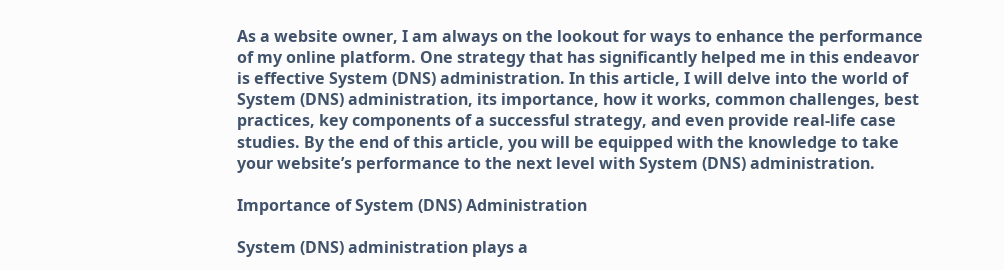As a website owner, I am always on the lookout for ways to enhance the performance of my online platform. One strategy that has significantly helped me in this endeavor is effective System (DNS) administration. In this article, I will delve into the world of System (DNS) administration, its importance, how it works, common challenges, best practices, key components of a successful strategy, and even provide real-life case studies. By the end of this article, you will be equipped with the knowledge to take your website’s performance to the next level with System (DNS) administration.

Importance of System (DNS) Administration

System (DNS) administration plays a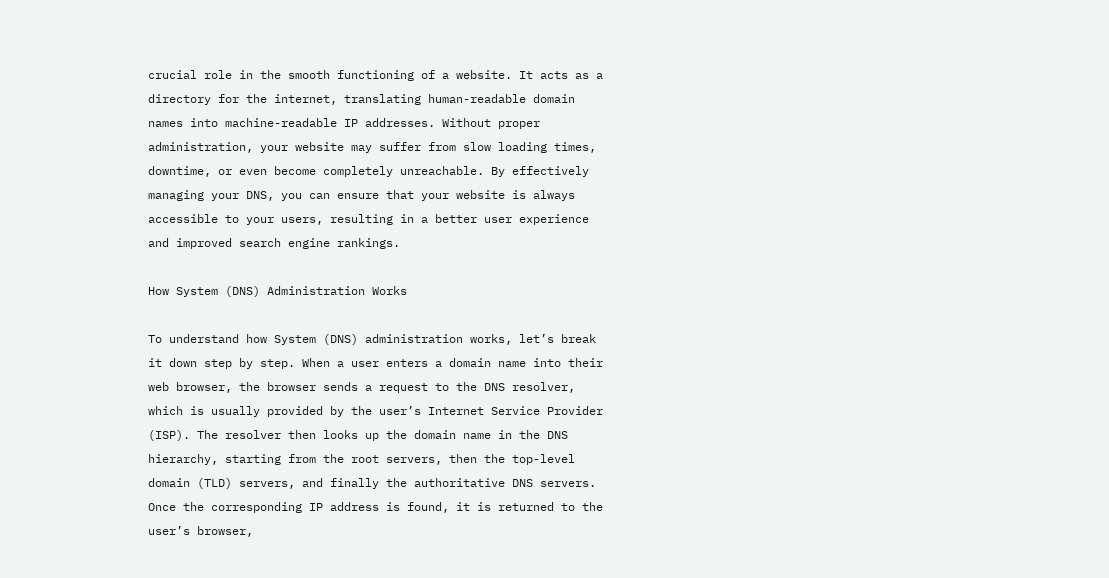crucial role in the smooth functioning of a website. It acts as a directory for the internet, translating human-readable domain names into machine-readable IP addresses. Without proper administration, your website may suffer from slow loading times, downtime, or even become completely unreachable. By effectively managing your DNS, you can ensure that your website is always accessible to your users, resulting in a better user experience and improved search engine rankings.

How System (DNS) Administration Works

To understand how System (DNS) administration works, let’s break it down step by step. When a user enters a domain name into their web browser, the browser sends a request to the DNS resolver, which is usually provided by the user’s Internet Service Provider (ISP). The resolver then looks up the domain name in the DNS hierarchy, starting from the root servers, then the top-level domain (TLD) servers, and finally the authoritative DNS servers. Once the corresponding IP address is found, it is returned to the user’s browser,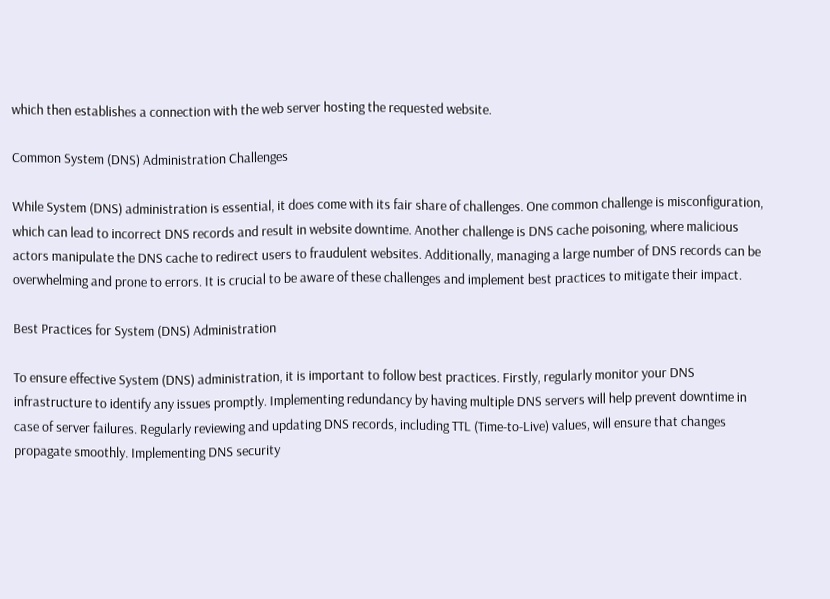which then establishes a connection with the web server hosting the requested website.

Common System (DNS) Administration Challenges

While System (DNS) administration is essential, it does come with its fair share of challenges. One common challenge is misconfiguration, which can lead to incorrect DNS records and result in website downtime. Another challenge is DNS cache poisoning, where malicious actors manipulate the DNS cache to redirect users to fraudulent websites. Additionally, managing a large number of DNS records can be overwhelming and prone to errors. It is crucial to be aware of these challenges and implement best practices to mitigate their impact.

Best Practices for System (DNS) Administration

To ensure effective System (DNS) administration, it is important to follow best practices. Firstly, regularly monitor your DNS infrastructure to identify any issues promptly. Implementing redundancy by having multiple DNS servers will help prevent downtime in case of server failures. Regularly reviewing and updating DNS records, including TTL (Time-to-Live) values, will ensure that changes propagate smoothly. Implementing DNS security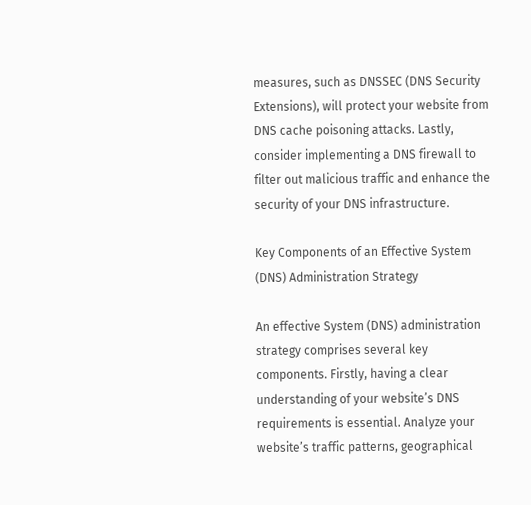measures, such as DNSSEC (DNS Security Extensions), will protect your website from DNS cache poisoning attacks. Lastly, consider implementing a DNS firewall to filter out malicious traffic and enhance the security of your DNS infrastructure.

Key Components of an Effective System (DNS) Administration Strategy

An effective System (DNS) administration strategy comprises several key components. Firstly, having a clear understanding of your website’s DNS requirements is essential. Analyze your website’s traffic patterns, geographical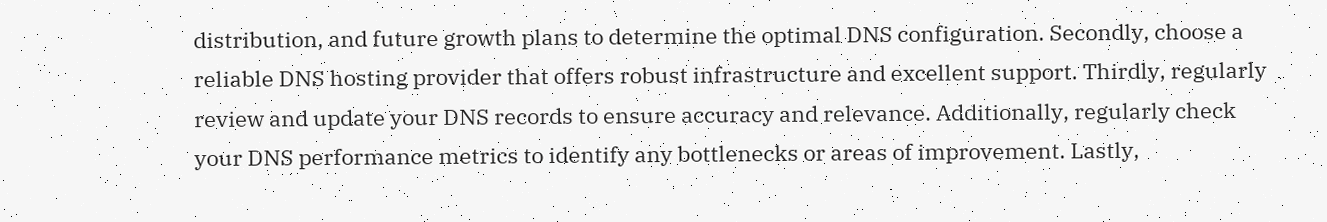distribution, and future growth plans to determine the optimal DNS configuration. Secondly, choose a reliable DNS hosting provider that offers robust infrastructure and excellent support. Thirdly, regularly review and update your DNS records to ensure accuracy and relevance. Additionally, regularly check your DNS performance metrics to identify any bottlenecks or areas of improvement. Lastly,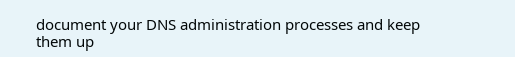document your DNS administration processes and keep them up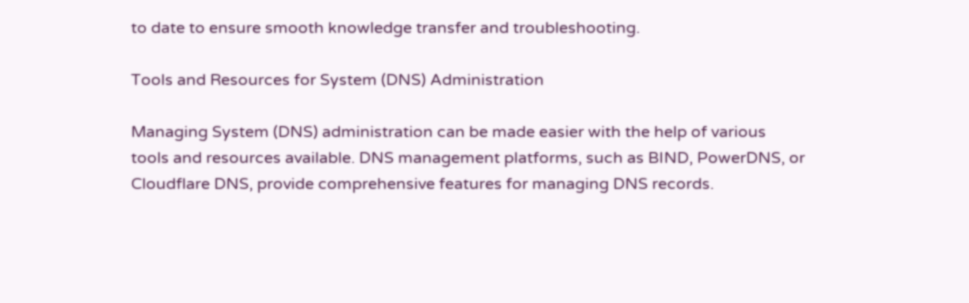to date to ensure smooth knowledge transfer and troubleshooting.

Tools and Resources for System (DNS) Administration

Managing System (DNS) administration can be made easier with the help of various tools and resources available. DNS management platforms, such as BIND, PowerDNS, or Cloudflare DNS, provide comprehensive features for managing DNS records.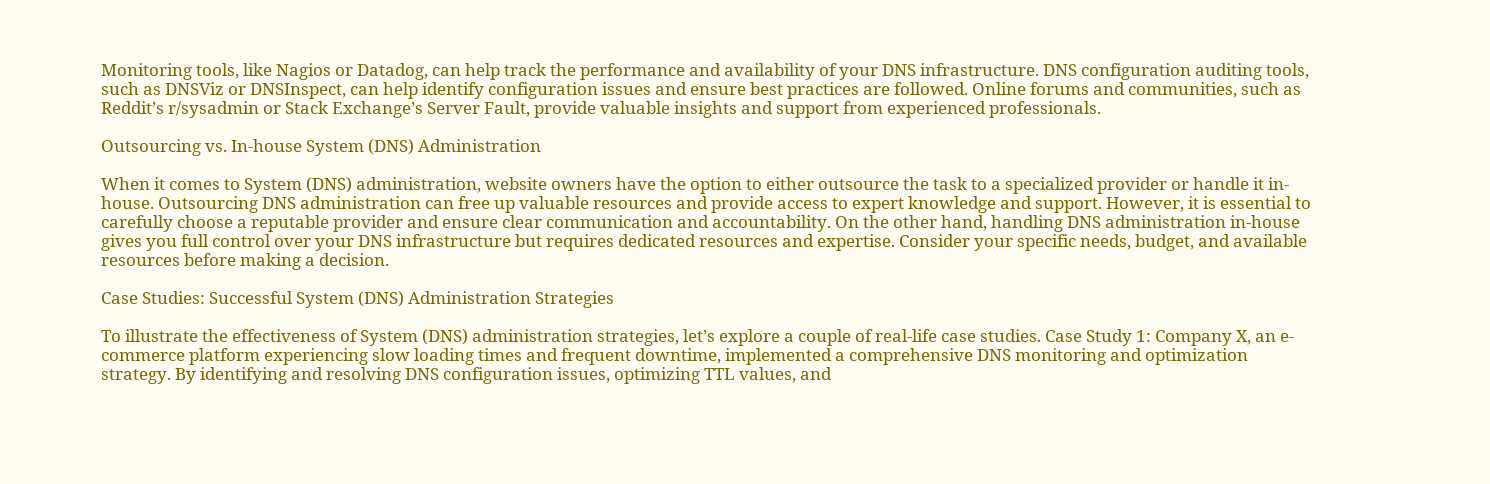Monitoring tools, like Nagios or Datadog, can help track the performance and availability of your DNS infrastructure. DNS configuration auditing tools, such as DNSViz or DNSInspect, can help identify configuration issues and ensure best practices are followed. Online forums and communities, such as Reddit’s r/sysadmin or Stack Exchange’s Server Fault, provide valuable insights and support from experienced professionals.

Outsourcing vs. In-house System (DNS) Administration

When it comes to System (DNS) administration, website owners have the option to either outsource the task to a specialized provider or handle it in-house. Outsourcing DNS administration can free up valuable resources and provide access to expert knowledge and support. However, it is essential to carefully choose a reputable provider and ensure clear communication and accountability. On the other hand, handling DNS administration in-house gives you full control over your DNS infrastructure but requires dedicated resources and expertise. Consider your specific needs, budget, and available resources before making a decision.

Case Studies: Successful System (DNS) Administration Strategies

To illustrate the effectiveness of System (DNS) administration strategies, let’s explore a couple of real-life case studies. Case Study 1: Company X, an e-commerce platform experiencing slow loading times and frequent downtime, implemented a comprehensive DNS monitoring and optimization strategy. By identifying and resolving DNS configuration issues, optimizing TTL values, and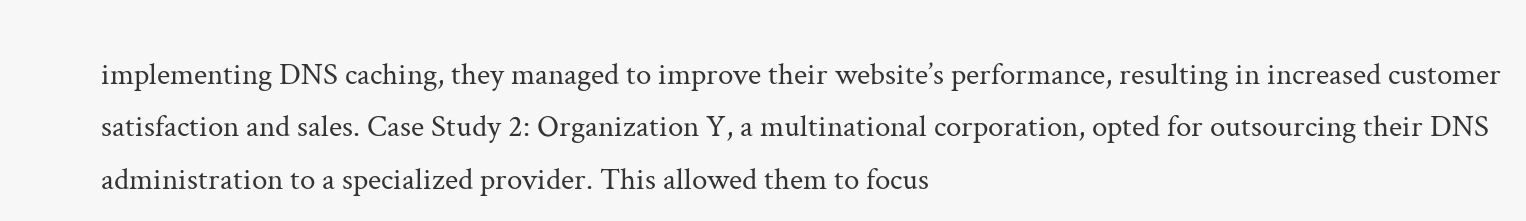implementing DNS caching, they managed to improve their website’s performance, resulting in increased customer satisfaction and sales. Case Study 2: Organization Y, a multinational corporation, opted for outsourcing their DNS administration to a specialized provider. This allowed them to focus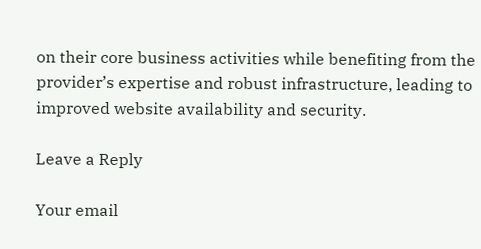on their core business activities while benefiting from the provider’s expertise and robust infrastructure, leading to improved website availability and security.

Leave a Reply

Your email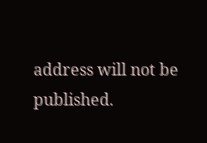address will not be published.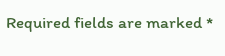Required fields are marked *